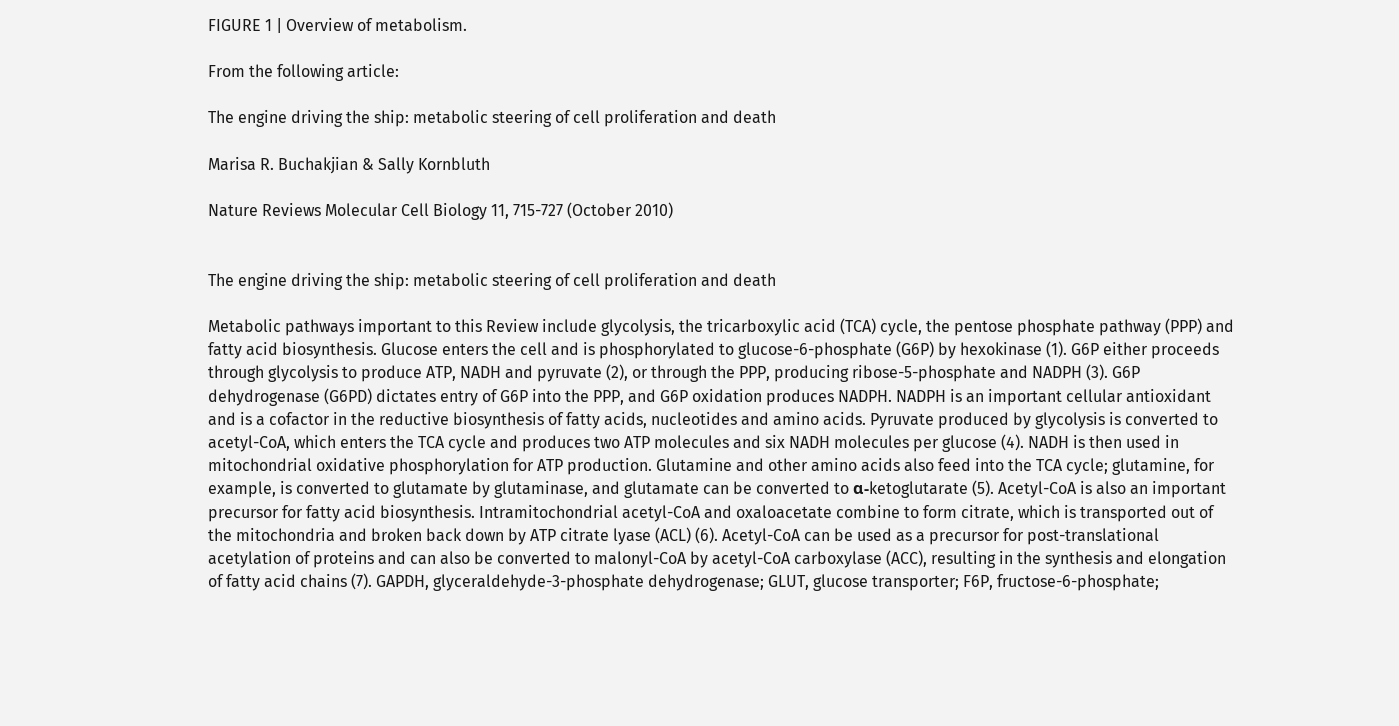FIGURE 1 | Overview of metabolism.

From the following article:

The engine driving the ship: metabolic steering of cell proliferation and death

Marisa R. Buchakjian & Sally Kornbluth

Nature Reviews Molecular Cell Biology 11, 715-727 (October 2010)


The engine driving the ship: metabolic steering of cell proliferation and death

Metabolic pathways important to this Review include glycolysis, the tricarboxylic acid (TCA) cycle, the pentose phosphate pathway (PPP) and fatty acid biosynthesis. Glucose enters the cell and is phosphorylated to glucose-6-phosphate (G6P) by hexokinase (1). G6P either proceeds through glycolysis to produce ATP, NADH and pyruvate (2), or through the PPP, producing ribose-5-phosphate and NADPH (3). G6P dehydrogenase (G6PD) dictates entry of G6P into the PPP, and G6P oxidation produces NADPH. NADPH is an important cellular antioxidant and is a cofactor in the reductive biosynthesis of fatty acids, nucleotides and amino acids. Pyruvate produced by glycolysis is converted to acetyl-CoA, which enters the TCA cycle and produces two ATP molecules and six NADH molecules per glucose (4). NADH is then used in mitochondrial oxidative phosphorylation for ATP production. Glutamine and other amino acids also feed into the TCA cycle; glutamine, for example, is converted to glutamate by glutaminase, and glutamate can be converted to α-ketoglutarate (5). Acetyl-CoA is also an important precursor for fatty acid biosynthesis. Intramitochondrial acetyl-CoA and oxaloacetate combine to form citrate, which is transported out of the mitochondria and broken back down by ATP citrate lyase (ACL) (6). Acetyl-CoA can be used as a precursor for post-translational acetylation of proteins and can also be converted to malonyl-CoA by acetyl-CoA carboxylase (ACC), resulting in the synthesis and elongation of fatty acid chains (7). GAPDH, glyceraldehyde-3-phosphate dehydrogenase; GLUT, glucose transporter; F6P, fructose-6-phosphate;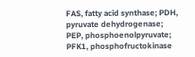FAS, fatty acid synthase; PDH, pyruvate dehydrogenase; PEP, phosphoenolpyruvate; PFK1, phosphofructokinase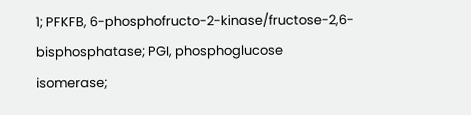1; PFKFB, 6-phosphofructo-2-kinase/fructose-2,6-bisphosphatase; PGI, phosphoglucose isomerase;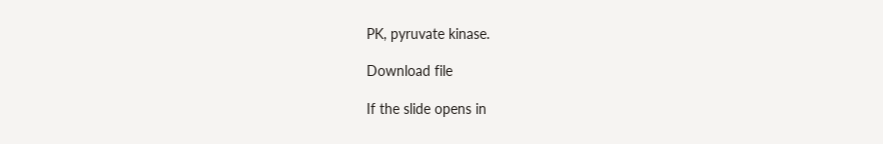PK, pyruvate kinase.

Download file

If the slide opens in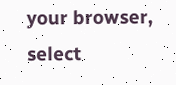your browser, select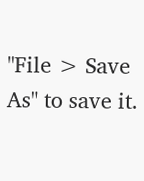"File > Save As" to save it.